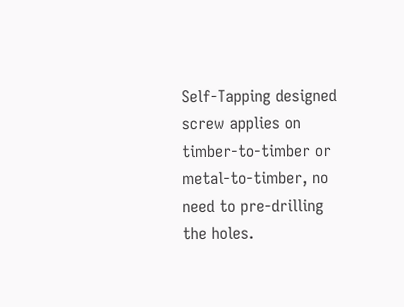Self-Tapping designed screw applies on timber-to-timber or metal-to-timber, no need to pre-drilling the holes.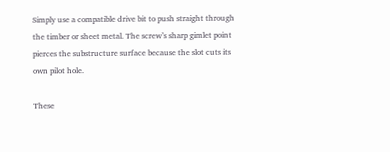Simply use a compatible drive bit to push straight through the timber or sheet metal. The screw’s sharp gimlet point pierces the substructure surface because the slot cuts its own pilot hole.

These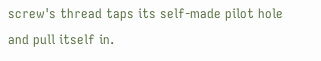screw's thread taps its self-made pilot hole and pull itself in.